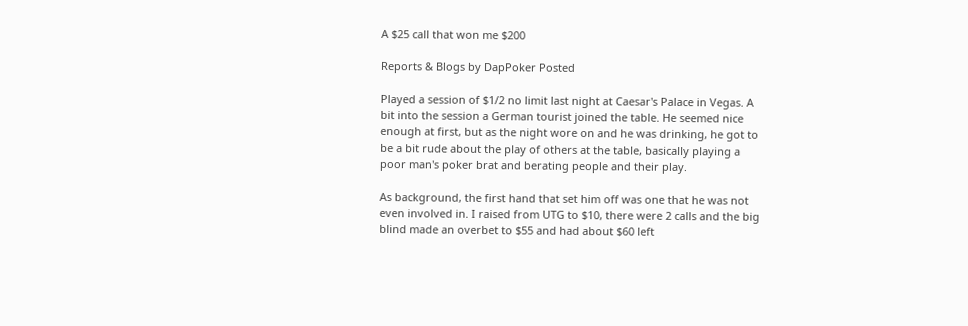A $25 call that won me $200

Reports & Blogs by DapPoker Posted

Played a session of $1/2 no limit last night at Caesar's Palace in Vegas. A bit into the session a German tourist joined the table. He seemed nice enough at first, but as the night wore on and he was drinking, he got to be a bit rude about the play of others at the table, basically playing a poor man's poker brat and berating people and their play.

As background, the first hand that set him off was one that he was not even involved in. I raised from UTG to $10, there were 2 calls and the big blind made an overbet to $55 and had about $60 left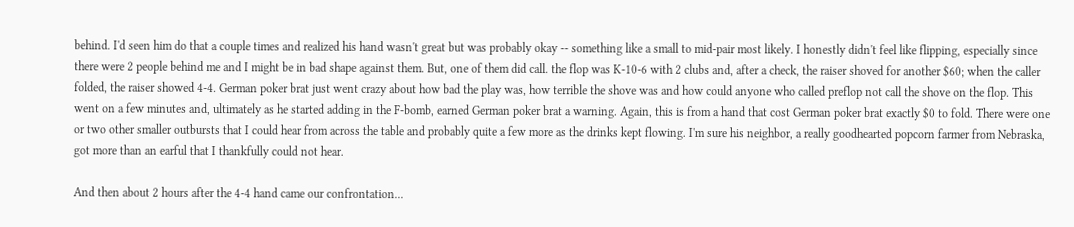behind. I'd seen him do that a couple times and realized his hand wasn't great but was probably okay -- something like a small to mid-pair most likely. I honestly didn't feel like flipping, especially since there were 2 people behind me and I might be in bad shape against them. But, one of them did call. the flop was K-10-6 with 2 clubs and, after a check, the raiser shoved for another $60; when the caller folded, the raiser showed 4-4. German poker brat just went crazy about how bad the play was, how terrible the shove was and how could anyone who called preflop not call the shove on the flop. This went on a few minutes and, ultimately as he started adding in the F-bomb, earned German poker brat a warning. Again, this is from a hand that cost German poker brat exactly $0 to fold. There were one or two other smaller outbursts that I could hear from across the table and probably quite a few more as the drinks kept flowing. I'm sure his neighbor, a really goodhearted popcorn farmer from Nebraska, got more than an earful that I thankfully could not hear.

And then about 2 hours after the 4-4 hand came our confrontation...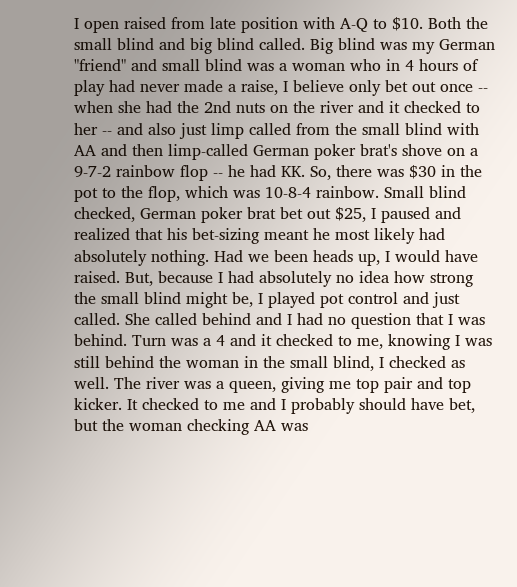I open raised from late position with A-Q to $10. Both the small blind and big blind called. Big blind was my German "friend" and small blind was a woman who in 4 hours of play had never made a raise, I believe only bet out once -- when she had the 2nd nuts on the river and it checked to her -- and also just limp called from the small blind with AA and then limp-called German poker brat's shove on a 9-7-2 rainbow flop -- he had KK. So, there was $30 in the pot to the flop, which was 10-8-4 rainbow. Small blind checked, German poker brat bet out $25, I paused and realized that his bet-sizing meant he most likely had absolutely nothing. Had we been heads up, I would have raised. But, because I had absolutely no idea how strong the small blind might be, I played pot control and just called. She called behind and I had no question that I was behind. Turn was a 4 and it checked to me, knowing I was still behind the woman in the small blind, I checked as well. The river was a queen, giving me top pair and top kicker. It checked to me and I probably should have bet, but the woman checking AA was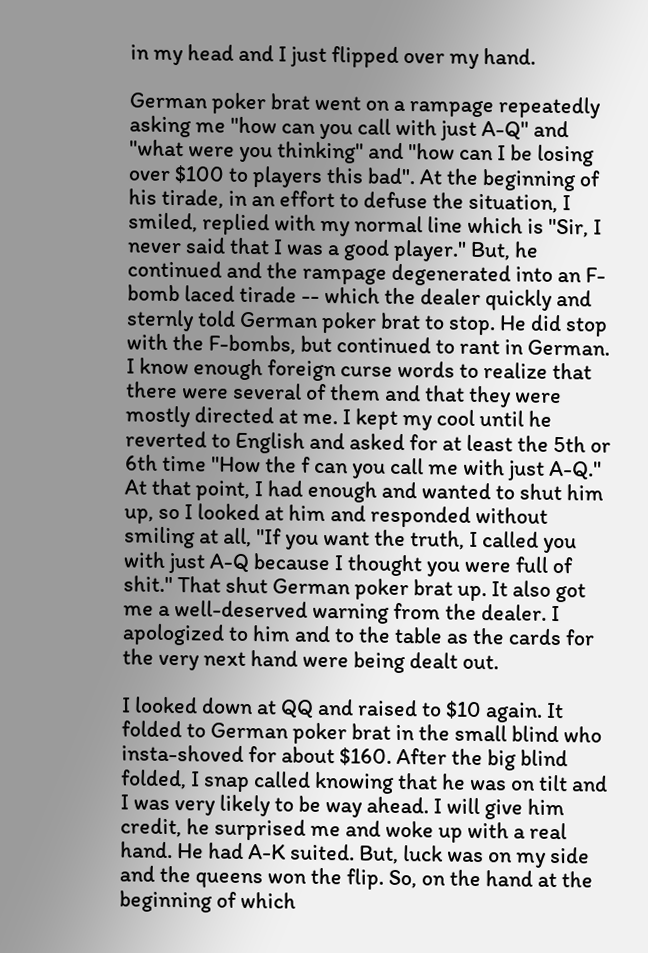in my head and I just flipped over my hand.

German poker brat went on a rampage repeatedly asking me "how can you call with just A-Q" and "what were you thinking" and "how can I be losing over $100 to players this bad". At the beginning of his tirade, in an effort to defuse the situation, I smiled, replied with my normal line which is "Sir, I never said that I was a good player." But, he continued and the rampage degenerated into an F-bomb laced tirade -- which the dealer quickly and sternly told German poker brat to stop. He did stop with the F-bombs, but continued to rant in German. I know enough foreign curse words to realize that there were several of them and that they were mostly directed at me. I kept my cool until he reverted to English and asked for at least the 5th or 6th time "How the f can you call me with just A-Q." At that point, I had enough and wanted to shut him up, so I looked at him and responded without smiling at all, "If you want the truth, I called you with just A-Q because I thought you were full of shit." That shut German poker brat up. It also got me a well-deserved warning from the dealer. I apologized to him and to the table as the cards for the very next hand were being dealt out.

I looked down at QQ and raised to $10 again. It folded to German poker brat in the small blind who insta-shoved for about $160. After the big blind folded, I snap called knowing that he was on tilt and I was very likely to be way ahead. I will give him credit, he surprised me and woke up with a real hand. He had A-K suited. But, luck was on my side and the queens won the flip. So, on the hand at the beginning of which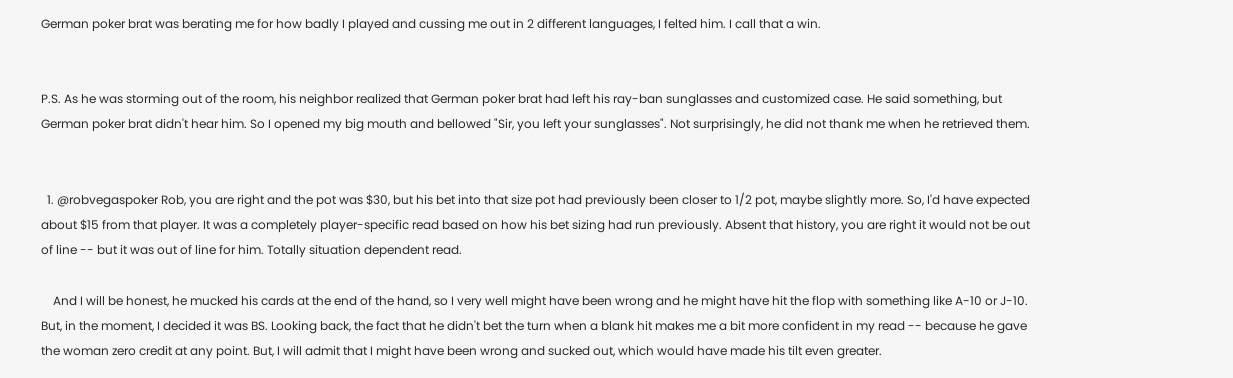German poker brat was berating me for how badly I played and cussing me out in 2 different languages, I felted him. I call that a win.


P.S. As he was storming out of the room, his neighbor realized that German poker brat had left his ray-ban sunglasses and customized case. He said something, but German poker brat didn't hear him. So I opened my big mouth and bellowed "Sir, you left your sunglasses". Not surprisingly, he did not thank me when he retrieved them.


  1. @robvegaspoker Rob, you are right and the pot was $30, but his bet into that size pot had previously been closer to 1/2 pot, maybe slightly more. So, I'd have expected about $15 from that player. It was a completely player-specific read based on how his bet sizing had run previously. Absent that history, you are right it would not be out of line -- but it was out of line for him. Totally situation dependent read.

    And I will be honest, he mucked his cards at the end of the hand, so I very well might have been wrong and he might have hit the flop with something like A-10 or J-10. But, in the moment, I decided it was BS. Looking back, the fact that he didn't bet the turn when a blank hit makes me a bit more confident in my read -- because he gave the woman zero credit at any point. But, I will admit that I might have been wrong and sucked out, which would have made his tilt even greater.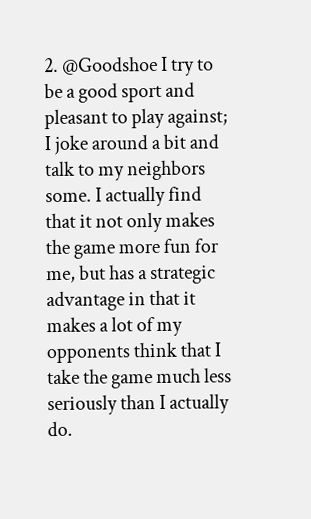2. @Goodshoe I try to be a good sport and pleasant to play against; I joke around a bit and talk to my neighbors some. I actually find that it not only makes the game more fun for me, but has a strategic advantage in that it makes a lot of my opponents think that I take the game much less seriously than I actually do.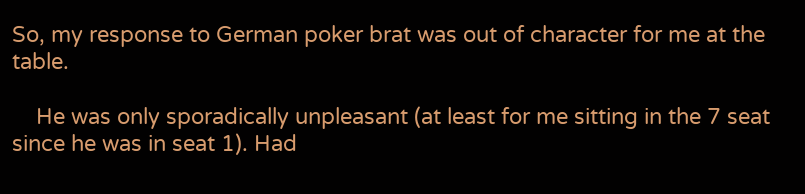So, my response to German poker brat was out of character for me at the table.

    He was only sporadically unpleasant (at least for me sitting in the 7 seat since he was in seat 1). Had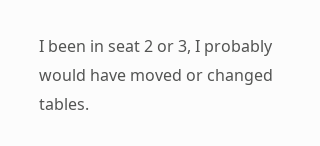I been in seat 2 or 3, I probably would have moved or changed tables.